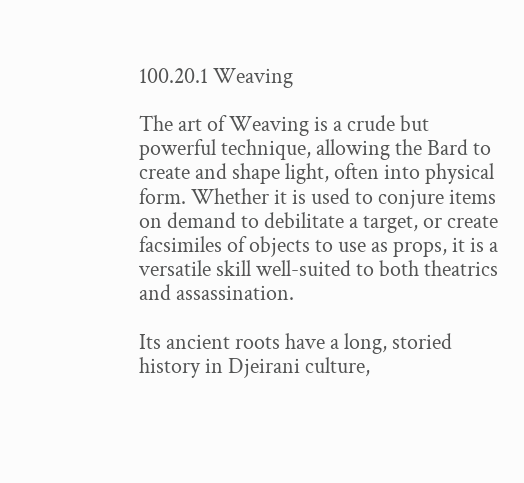100.20.1 Weaving

The art of Weaving is a crude but powerful technique, allowing the Bard to create and shape light, often into physical form. Whether it is used to conjure items on demand to debilitate a target, or create facsimiles of objects to use as props, it is a versatile skill well-suited to both theatrics and assassination.

Its ancient roots have a long, storied history in Djeirani culture,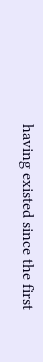having existed since the first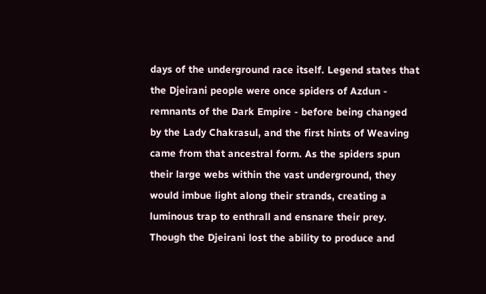days of the underground race itself. Legend states that the Djeirani people were once spiders of Azdun - remnants of the Dark Empire - before being changed by the Lady Chakrasul, and the first hints of Weaving came from that ancestral form. As the spiders spun their large webs within the vast underground, they would imbue light along their strands, creating a luminous trap to enthrall and ensnare their prey. Though the Djeirani lost the ability to produce and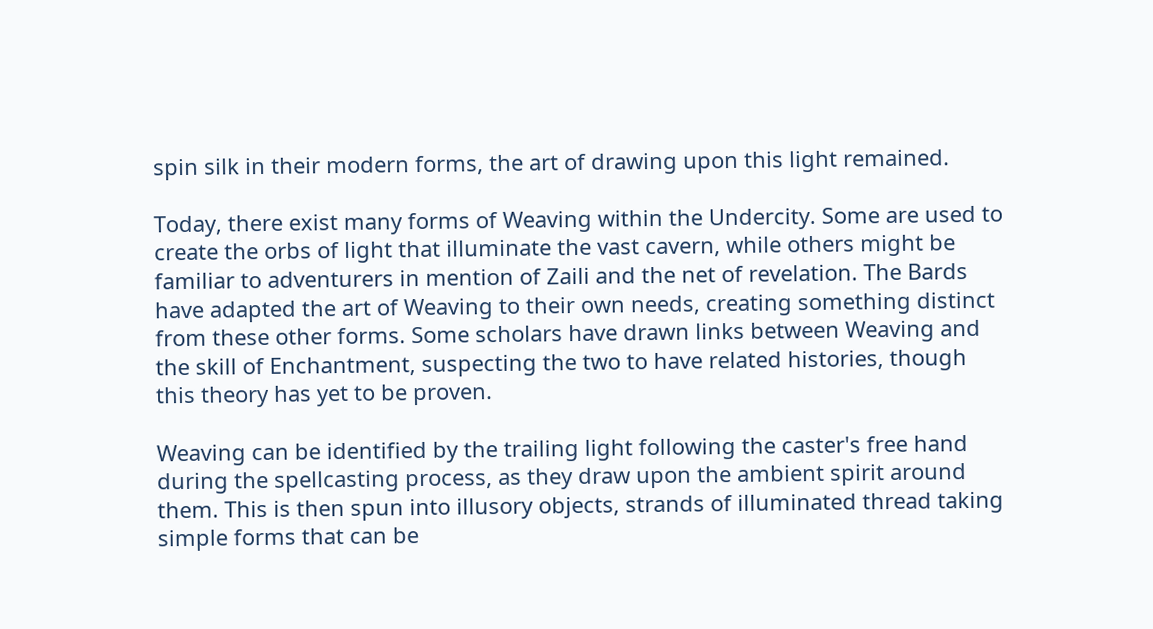spin silk in their modern forms, the art of drawing upon this light remained.

Today, there exist many forms of Weaving within the Undercity. Some are used to create the orbs of light that illuminate the vast cavern, while others might be familiar to adventurers in mention of Zaili and the net of revelation. The Bards have adapted the art of Weaving to their own needs, creating something distinct from these other forms. Some scholars have drawn links between Weaving and the skill of Enchantment, suspecting the two to have related histories, though this theory has yet to be proven.

Weaving can be identified by the trailing light following the caster's free hand during the spellcasting process, as they draw upon the ambient spirit around them. This is then spun into illusory objects, strands of illuminated thread taking simple forms that can be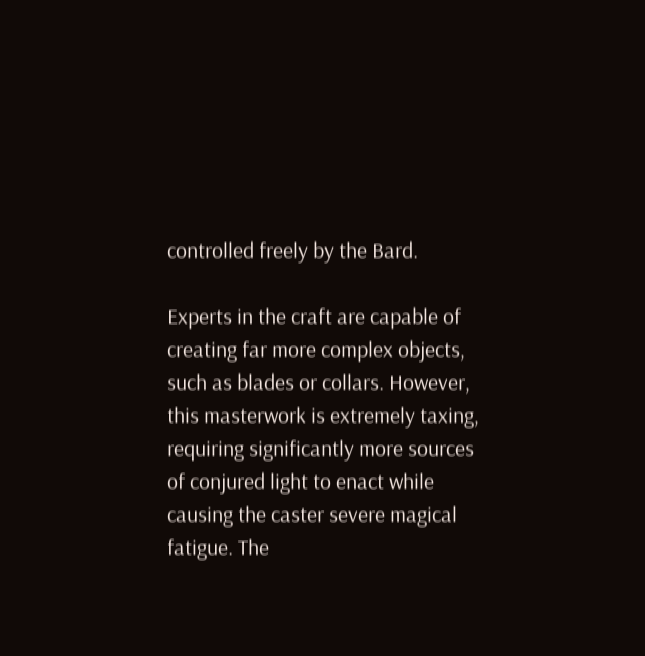controlled freely by the Bard.

Experts in the craft are capable of creating far more complex objects, such as blades or collars. However, this masterwork is extremely taxing, requiring significantly more sources of conjured light to enact while causing the caster severe magical fatigue. The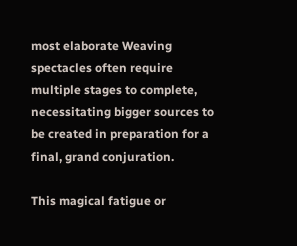most elaborate Weaving spectacles often require multiple stages to complete, necessitating bigger sources to be created in preparation for a final, grand conjuration.

This magical fatigue or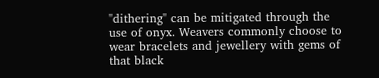"dithering" can be mitigated through the use of onyx. Weavers commonly choose to wear bracelets and jewellery with gems of that black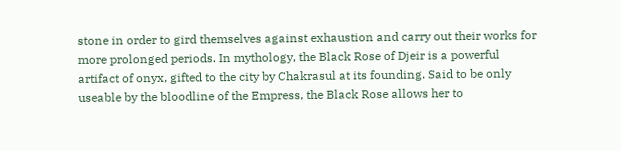stone in order to gird themselves against exhaustion and carry out their works for more prolonged periods. In mythology, the Black Rose of Djeir is a powerful artifact of onyx, gifted to the city by Chakrasul at its founding. Said to be only useable by the bloodline of the Empress, the Black Rose allows her to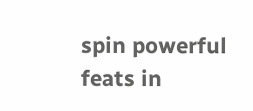spin powerful feats in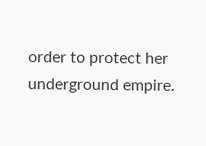order to protect her underground empire.